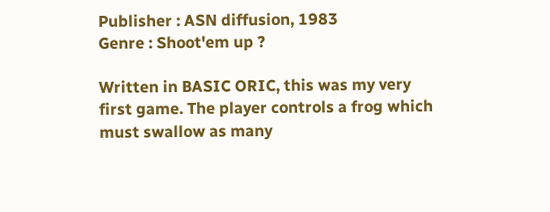Publisher : ASN diffusion, 1983
Genre : Shoot'em up ?

Written in BASIC ORIC, this was my very first game. The player controls a frog which must swallow as many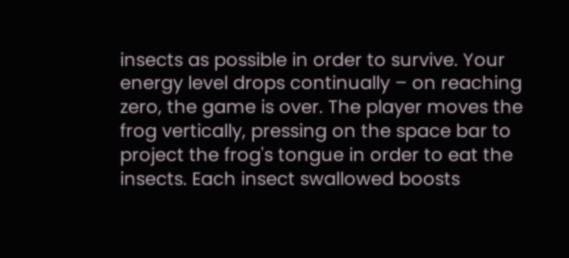insects as possible in order to survive. Your energy level drops continually – on reaching zero, the game is over. The player moves the frog vertically, pressing on the space bar to project the frog's tongue in order to eat the insects. Each insect swallowed boosts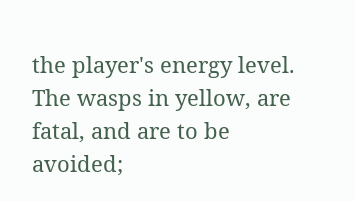the player's energy level. The wasps in yellow, are fatal, and are to be avoided;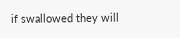if swallowed they will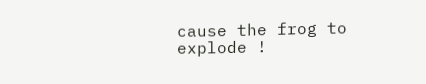cause the frog to explode !